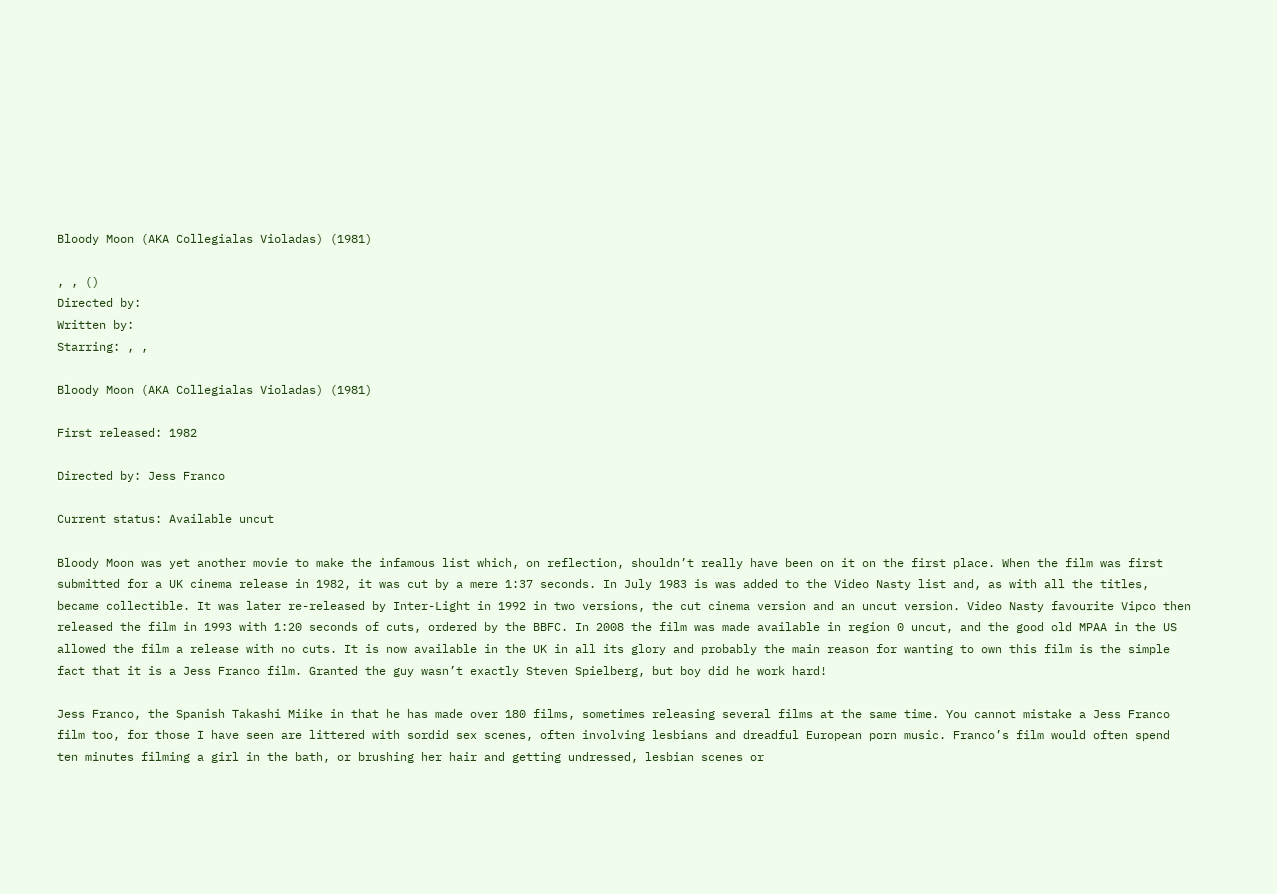Bloody Moon (AKA Collegialas Violadas) (1981)

, , ()
Directed by:
Written by:
Starring: , ,

Bloody Moon (AKA Collegialas Violadas) (1981)

First released: 1982

Directed by: Jess Franco

Current status: Available uncut

Bloody Moon was yet another movie to make the infamous list which, on reflection, shouldn’t really have been on it on the first place. When the film was first submitted for a UK cinema release in 1982, it was cut by a mere 1:37 seconds. In July 1983 is was added to the Video Nasty list and, as with all the titles, became collectible. It was later re-released by Inter-Light in 1992 in two versions, the cut cinema version and an uncut version. Video Nasty favourite Vipco then released the film in 1993 with 1:20 seconds of cuts, ordered by the BBFC. In 2008 the film was made available in region 0 uncut, and the good old MPAA in the US allowed the film a release with no cuts. It is now available in the UK in all its glory and probably the main reason for wanting to own this film is the simple fact that it is a Jess Franco film. Granted the guy wasn’t exactly Steven Spielberg, but boy did he work hard!

Jess Franco, the Spanish Takashi Miike in that he has made over 180 films, sometimes releasing several films at the same time. You cannot mistake a Jess Franco film too, for those I have seen are littered with sordid sex scenes, often involving lesbians and dreadful European porn music. Franco’s film would often spend ten minutes filming a girl in the bath, or brushing her hair and getting undressed, lesbian scenes or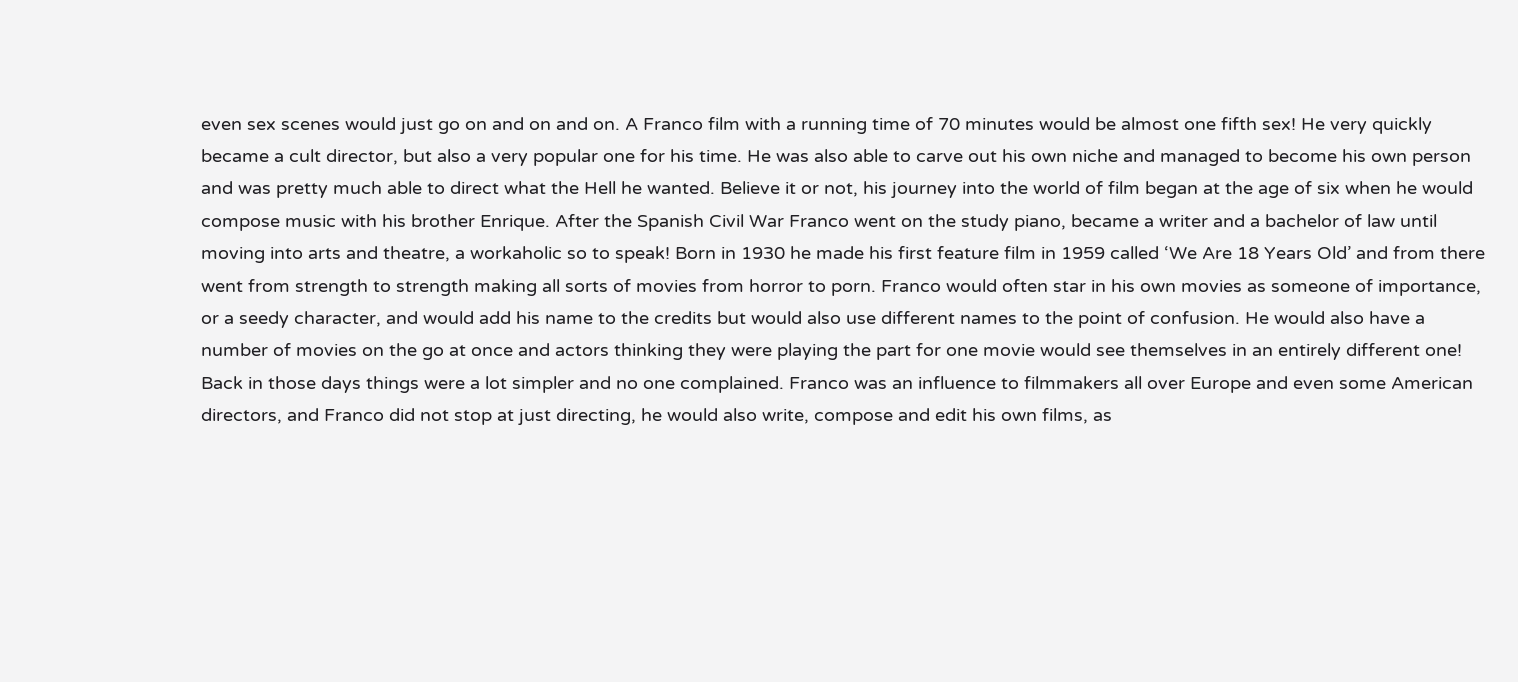even sex scenes would just go on and on and on. A Franco film with a running time of 70 minutes would be almost one fifth sex! He very quickly became a cult director, but also a very popular one for his time. He was also able to carve out his own niche and managed to become his own person and was pretty much able to direct what the Hell he wanted. Believe it or not, his journey into the world of film began at the age of six when he would compose music with his brother Enrique. After the Spanish Civil War Franco went on the study piano, became a writer and a bachelor of law until moving into arts and theatre, a workaholic so to speak! Born in 1930 he made his first feature film in 1959 called ‘We Are 18 Years Old’ and from there went from strength to strength making all sorts of movies from horror to porn. Franco would often star in his own movies as someone of importance, or a seedy character, and would add his name to the credits but would also use different names to the point of confusion. He would also have a number of movies on the go at once and actors thinking they were playing the part for one movie would see themselves in an entirely different one! Back in those days things were a lot simpler and no one complained. Franco was an influence to filmmakers all over Europe and even some American directors, and Franco did not stop at just directing, he would also write, compose and edit his own films, as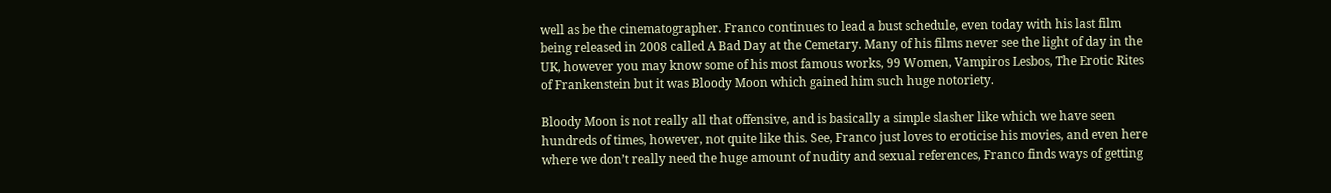well as be the cinematographer. Franco continues to lead a bust schedule, even today with his last film being released in 2008 called A Bad Day at the Cemetary. Many of his films never see the light of day in the UK, however you may know some of his most famous works, 99 Women, Vampiros Lesbos, The Erotic Rites of Frankenstein but it was Bloody Moon which gained him such huge notoriety.

Bloody Moon is not really all that offensive, and is basically a simple slasher like which we have seen hundreds of times, however, not quite like this. See, Franco just loves to eroticise his movies, and even here where we don’t really need the huge amount of nudity and sexual references, Franco finds ways of getting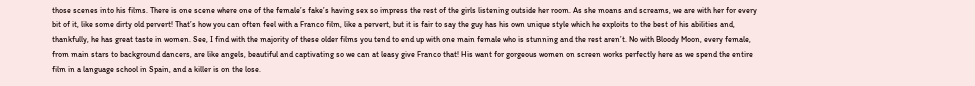those scenes into his films. There is one scene where one of the female’s fake’s having sex so impress the rest of the girls listening outside her room. As she moans and screams, we are with her for every bit of it, like some dirty old pervert! That’s how you can often feel with a Franco film, like a pervert, but it is fair to say the guy has his own unique style which he exploits to the best of his abilities and, thankfully, he has great taste in women. See, I find with the majority of these older films you tend to end up with one main female who is stunning and the rest aren’t. No with Bloody Moon, every female, from main stars to background dancers, are like angels, beautiful and captivating so we can at leasy give Franco that! His want for gorgeous women on screen works perfectly here as we spend the entire film in a language school in Spain, and a killer is on the lose.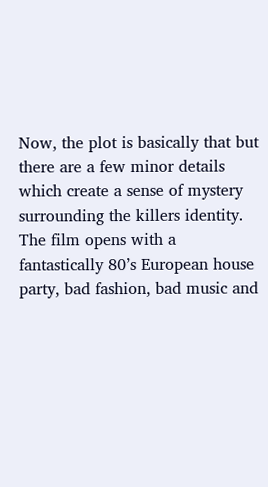Now, the plot is basically that but there are a few minor details which create a sense of mystery surrounding the killers identity. The film opens with a fantastically 80’s European house party, bad fashion, bad music and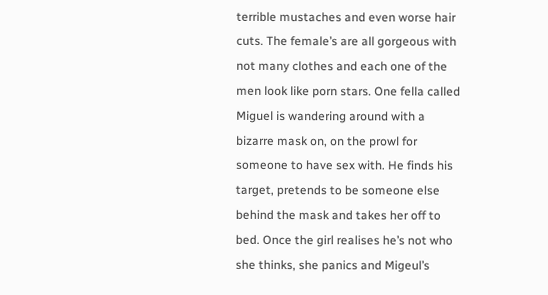terrible mustaches and even worse hair cuts. The female’s are all gorgeous with not many clothes and each one of the men look like porn stars. One fella called Miguel is wandering around with a bizarre mask on, on the prowl for someone to have sex with. He finds his target, pretends to be someone else behind the mask and takes her off to bed. Once the girl realises he’s not who she thinks, she panics and Migeul’s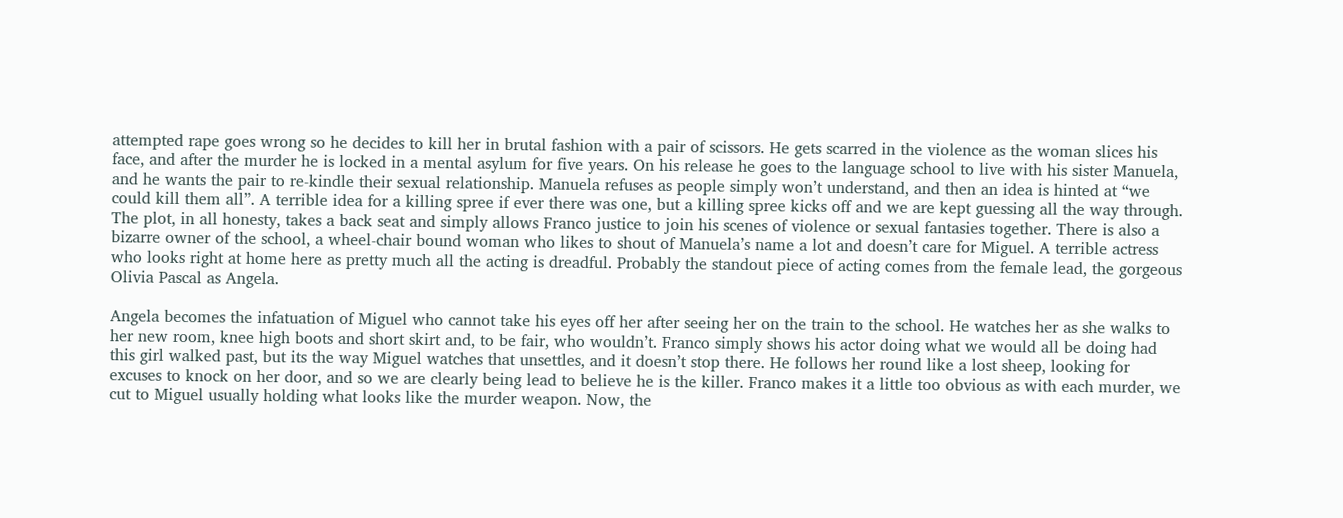attempted rape goes wrong so he decides to kill her in brutal fashion with a pair of scissors. He gets scarred in the violence as the woman slices his face, and after the murder he is locked in a mental asylum for five years. On his release he goes to the language school to live with his sister Manuela, and he wants the pair to re-kindle their sexual relationship. Manuela refuses as people simply won’t understand, and then an idea is hinted at “we could kill them all”. A terrible idea for a killing spree if ever there was one, but a killing spree kicks off and we are kept guessing all the way through. The plot, in all honesty, takes a back seat and simply allows Franco justice to join his scenes of violence or sexual fantasies together. There is also a bizarre owner of the school, a wheel-chair bound woman who likes to shout of Manuela’s name a lot and doesn’t care for Miguel. A terrible actress who looks right at home here as pretty much all the acting is dreadful. Probably the standout piece of acting comes from the female lead, the gorgeous Olivia Pascal as Angela.

Angela becomes the infatuation of Miguel who cannot take his eyes off her after seeing her on the train to the school. He watches her as she walks to her new room, knee high boots and short skirt and, to be fair, who wouldn’t. Franco simply shows his actor doing what we would all be doing had this girl walked past, but its the way Miguel watches that unsettles, and it doesn’t stop there. He follows her round like a lost sheep, looking for excuses to knock on her door, and so we are clearly being lead to believe he is the killer. Franco makes it a little too obvious as with each murder, we cut to Miguel usually holding what looks like the murder weapon. Now, the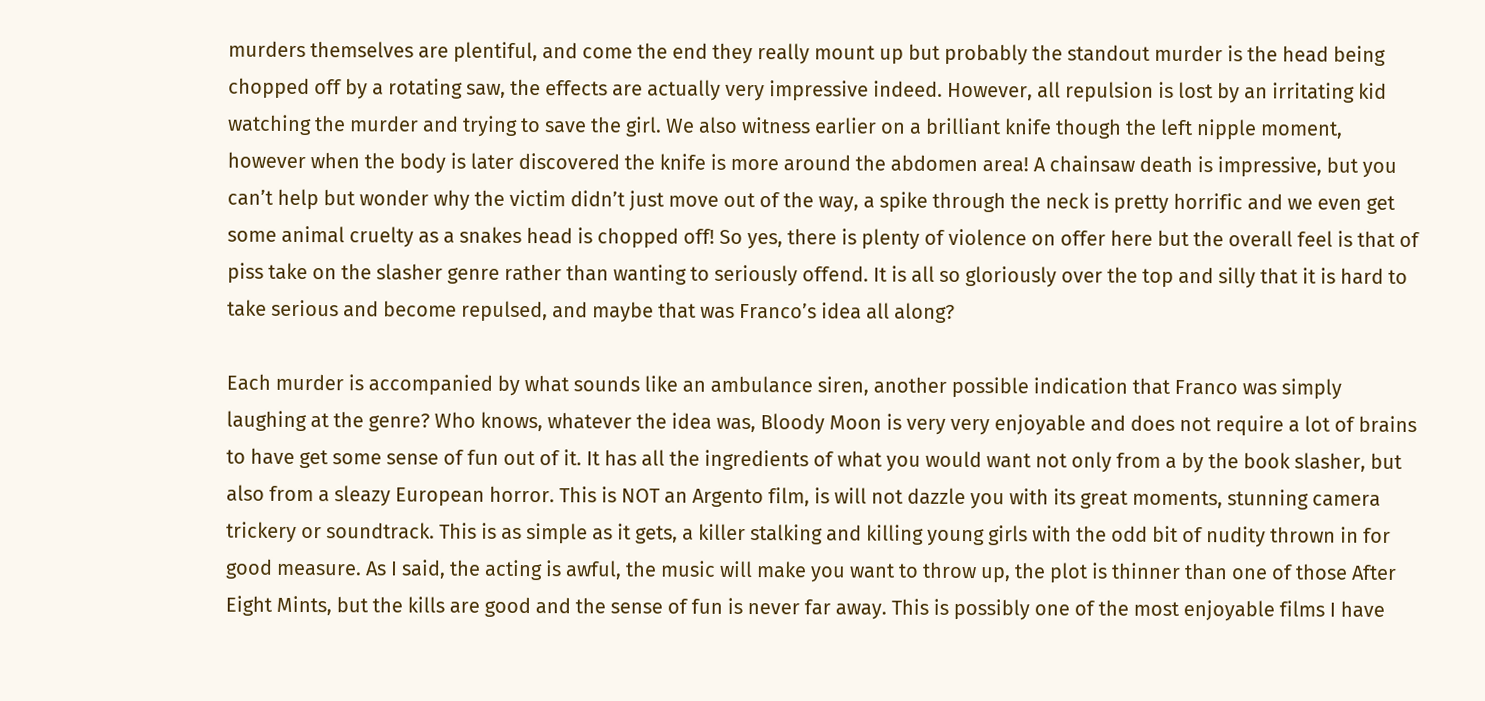murders themselves are plentiful, and come the end they really mount up but probably the standout murder is the head being chopped off by a rotating saw, the effects are actually very impressive indeed. However, all repulsion is lost by an irritating kid watching the murder and trying to save the girl. We also witness earlier on a brilliant knife though the left nipple moment, however when the body is later discovered the knife is more around the abdomen area! A chainsaw death is impressive, but you can’t help but wonder why the victim didn’t just move out of the way, a spike through the neck is pretty horrific and we even get some animal cruelty as a snakes head is chopped off! So yes, there is plenty of violence on offer here but the overall feel is that of piss take on the slasher genre rather than wanting to seriously offend. It is all so gloriously over the top and silly that it is hard to take serious and become repulsed, and maybe that was Franco’s idea all along?

Each murder is accompanied by what sounds like an ambulance siren, another possible indication that Franco was simply laughing at the genre? Who knows, whatever the idea was, Bloody Moon is very very enjoyable and does not require a lot of brains to have get some sense of fun out of it. It has all the ingredients of what you would want not only from a by the book slasher, but also from a sleazy European horror. This is NOT an Argento film, is will not dazzle you with its great moments, stunning camera trickery or soundtrack. This is as simple as it gets, a killer stalking and killing young girls with the odd bit of nudity thrown in for good measure. As I said, the acting is awful, the music will make you want to throw up, the plot is thinner than one of those After Eight Mints, but the kills are good and the sense of fun is never far away. This is possibly one of the most enjoyable films I have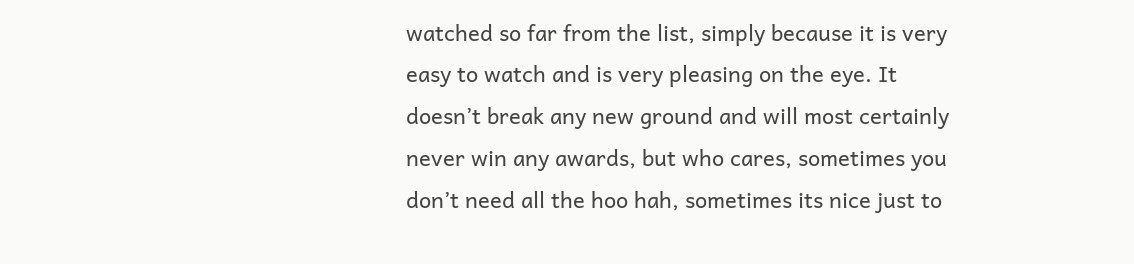watched so far from the list, simply because it is very easy to watch and is very pleasing on the eye. It doesn’t break any new ground and will most certainly never win any awards, but who cares, sometimes you don’t need all the hoo hah, sometimes its nice just to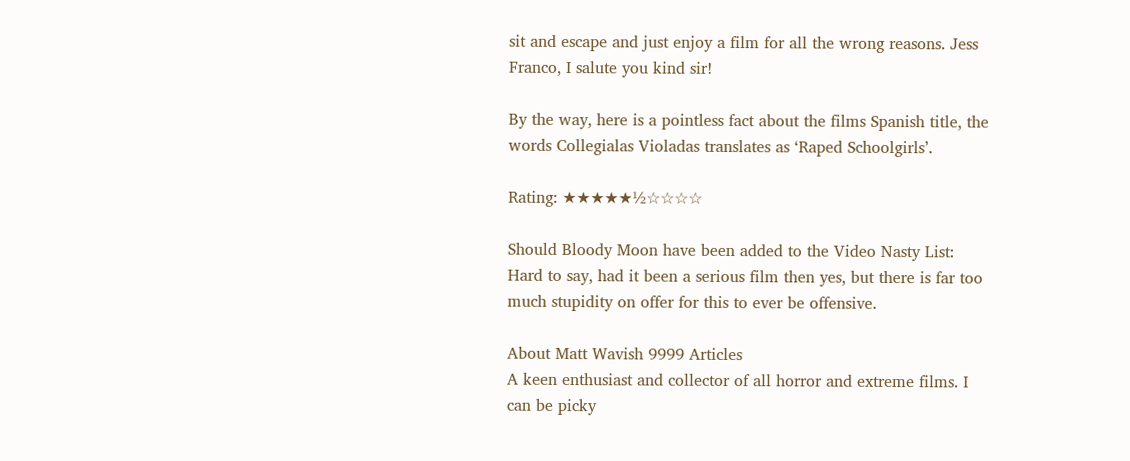sit and escape and just enjoy a film for all the wrong reasons. Jess Franco, I salute you kind sir!

By the way, here is a pointless fact about the films Spanish title, the words Collegialas Violadas translates as ‘Raped Schoolgirls’.

Rating: ★★★★★½☆☆☆☆

Should Bloody Moon have been added to the Video Nasty List: Hard to say, had it been a serious film then yes, but there is far too much stupidity on offer for this to ever be offensive.

About Matt Wavish 9999 Articles
A keen enthusiast and collector of all horror and extreme films. I can be picky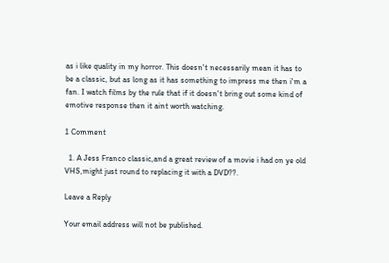as i like quality in my horror. This doesn't necessarily mean it has to be a classic, but as long as it has something to impress me then i'm a fan. I watch films by the rule that if it doesn't bring out some kind of emotive response then it aint worth watching.

1 Comment

  1. A Jess Franco classic,and a great review of a movie i had on ye old VHS,might just round to replacing it with a DVD??.

Leave a Reply

Your email address will not be published.